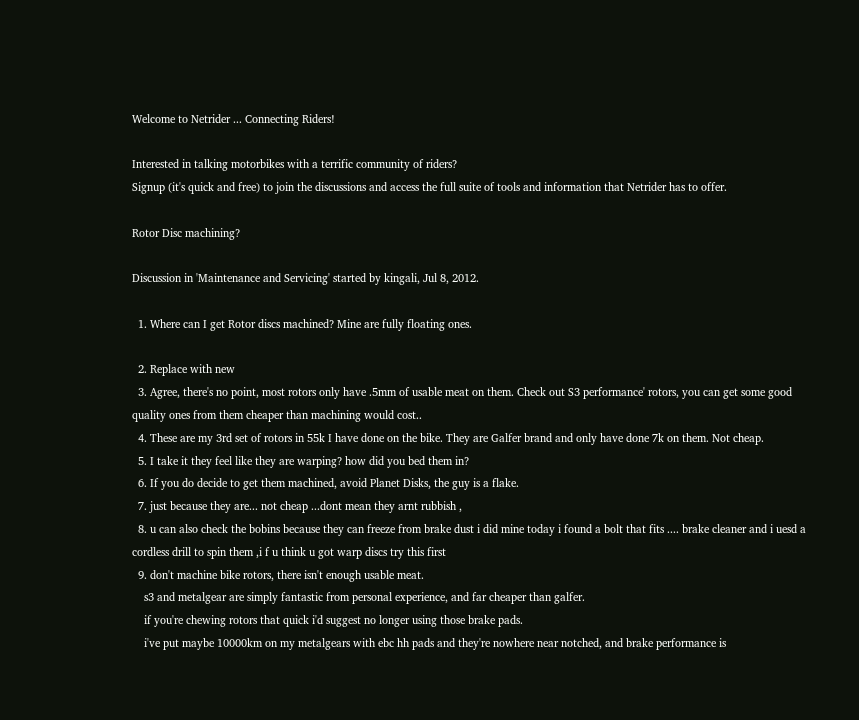Welcome to Netrider ... Connecting Riders!

Interested in talking motorbikes with a terrific community of riders?
Signup (it's quick and free) to join the discussions and access the full suite of tools and information that Netrider has to offer.

Rotor Disc machining?

Discussion in 'Maintenance and Servicing' started by kingali, Jul 8, 2012.

  1. Where can I get Rotor discs machined? Mine are fully floating ones.

  2. Replace with new
  3. Agree, there's no point, most rotors only have .5mm of usable meat on them. Check out S3 performance' rotors, you can get some good quality ones from them cheaper than machining would cost..
  4. These are my 3rd set of rotors in 55k I have done on the bike. They are Galfer brand and only have done 7k on them. Not cheap.
  5. I take it they feel like they are warping? how did you bed them in?
  6. If you do decide to get them machined, avoid Planet Disks, the guy is a flake.
  7. just because they are... not cheap ...dont mean they arnt rubbish ,
  8. u can also check the bobins because they can freeze from brake dust i did mine today i found a bolt that fits .... brake cleaner and i uesd a cordless drill to spin them ,i f u think u got warp discs try this first
  9. don't machine bike rotors, there isn't enough usable meat.
    s3 and metalgear are simply fantastic from personal experience, and far cheaper than galfer.
    if you're chewing rotors that quick i'd suggest no longer using those brake pads.
    i've put maybe 10000km on my metalgears with ebc hh pads and they're nowhere near notched, and brake performance is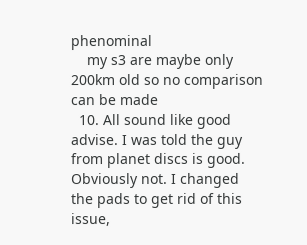phenominal
    my s3 are maybe only 200km old so no comparison can be made
  10. All sound like good advise. I was told the guy from planet discs is good. Obviously not. I changed the pads to get rid of this issue,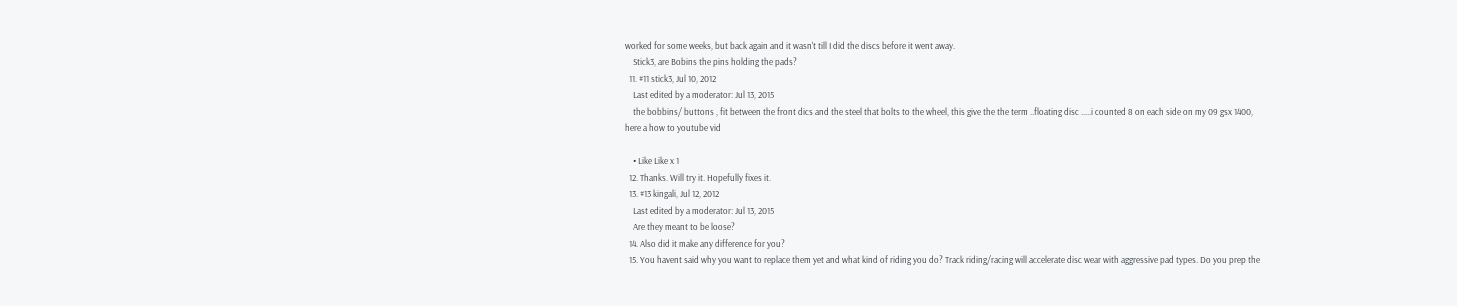worked for some weeks, but back again and it wasn't till I did the discs before it went away.
    Stick3, are Bobins the pins holding the pads?
  11. #11 stick3, Jul 10, 2012
    Last edited by a moderator: Jul 13, 2015
    the bobbins/ buttons , fit between the front dics and the steel that bolts to the wheel, this give the the term ..floating disc .....i counted 8 on each side on my 09 gsx 1400, here a how to youtube vid

    • Like Like x 1
  12. Thanks. Will try it. Hopefully fixes it.
  13. #13 kingali, Jul 12, 2012
    Last edited by a moderator: Jul 13, 2015
    Are they meant to be loose?
  14. Also did it make any difference for you?
  15. You havent said why you want to replace them yet and what kind of riding you do? Track riding/racing will accelerate disc wear with aggressive pad types. Do you prep the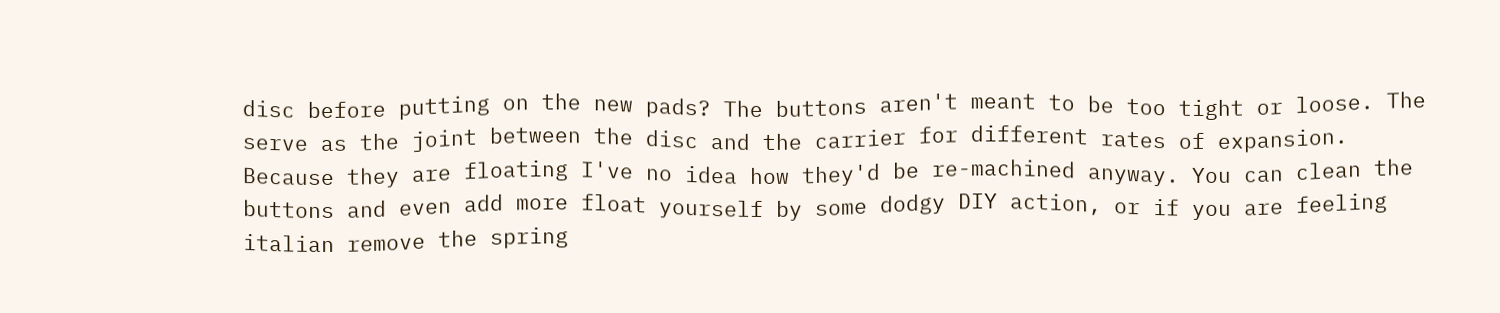disc before putting on the new pads? The buttons aren't meant to be too tight or loose. The serve as the joint between the disc and the carrier for different rates of expansion. Because they are floating I've no idea how they'd be re-machined anyway. You can clean the buttons and even add more float yourself by some dodgy DIY action, or if you are feeling italian remove the spring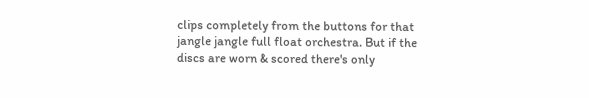clips completely from the buttons for that jangle jangle full float orchestra. But if the discs are worn & scored there's only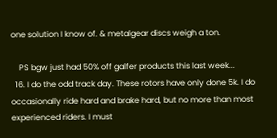one solution I know of. & metalgear discs weigh a ton.

    PS bgw just had 50% off galfer products this last week...
  16. I do the odd track day. These rotors have only done 5k. I do occasionally ride hard and brake hard, but no more than most experienced riders. I must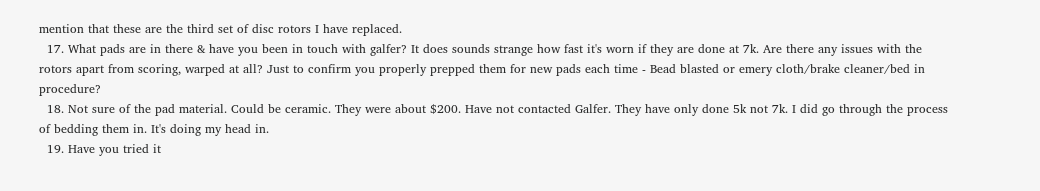mention that these are the third set of disc rotors I have replaced.
  17. What pads are in there & have you been in touch with galfer? It does sounds strange how fast it's worn if they are done at 7k. Are there any issues with the rotors apart from scoring, warped at all? Just to confirm you properly prepped them for new pads each time - Bead blasted or emery cloth/brake cleaner/bed in procedure?
  18. Not sure of the pad material. Could be ceramic. They were about $200. Have not contacted Galfer. They have only done 5k not 7k. I did go through the process of bedding them in. It's doing my head in.
  19. Have you tried it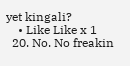yet kingali?
    • Like Like x 1
  20. No. No freakin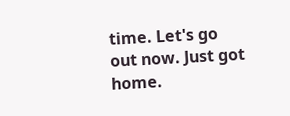time. Let's go out now. Just got home.